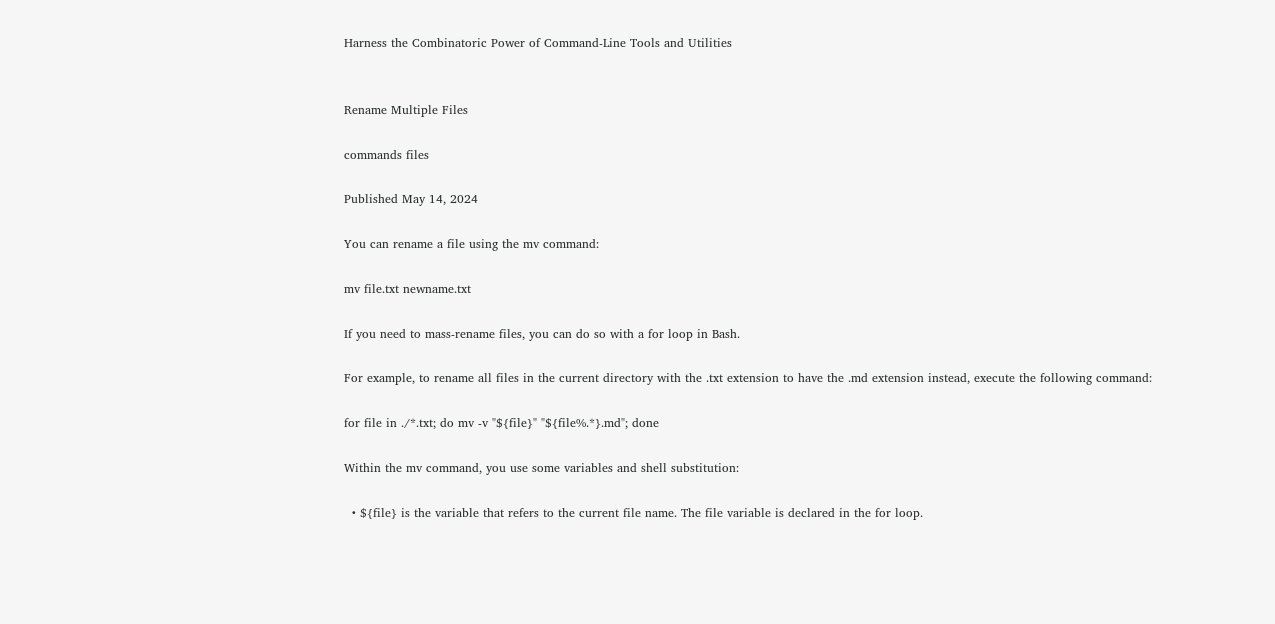Harness the Combinatoric Power of Command-Line Tools and Utilities


Rename Multiple Files

commands files

Published May 14, 2024

You can rename a file using the mv command:

mv file.txt newname.txt

If you need to mass-rename files, you can do so with a for loop in Bash.

For example, to rename all files in the current directory with the .txt extension to have the .md extension instead, execute the following command:

for file in ./*.txt; do mv -v "${file}" "${file%.*}.md"; done

Within the mv command, you use some variables and shell substitution:

  • ${file} is the variable that refers to the current file name. The file variable is declared in the for loop.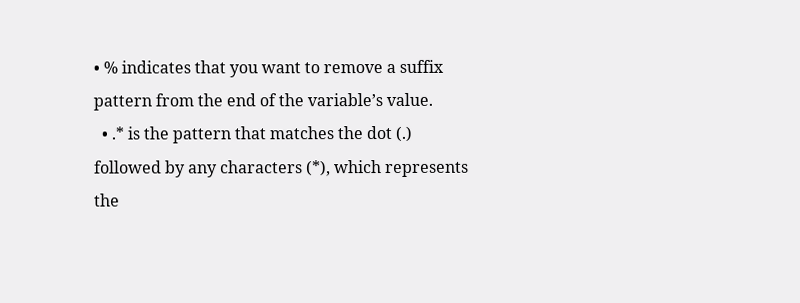• % indicates that you want to remove a suffix pattern from the end of the variable’s value.
  • .* is the pattern that matches the dot (.) followed by any characters (*), which represents the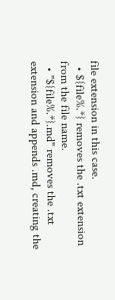file extension in this case.
  • ${file%.*} removes the .txt extension from the file name.
  • "${file%.*}.md" removes the .txt extension and appends .md, creating the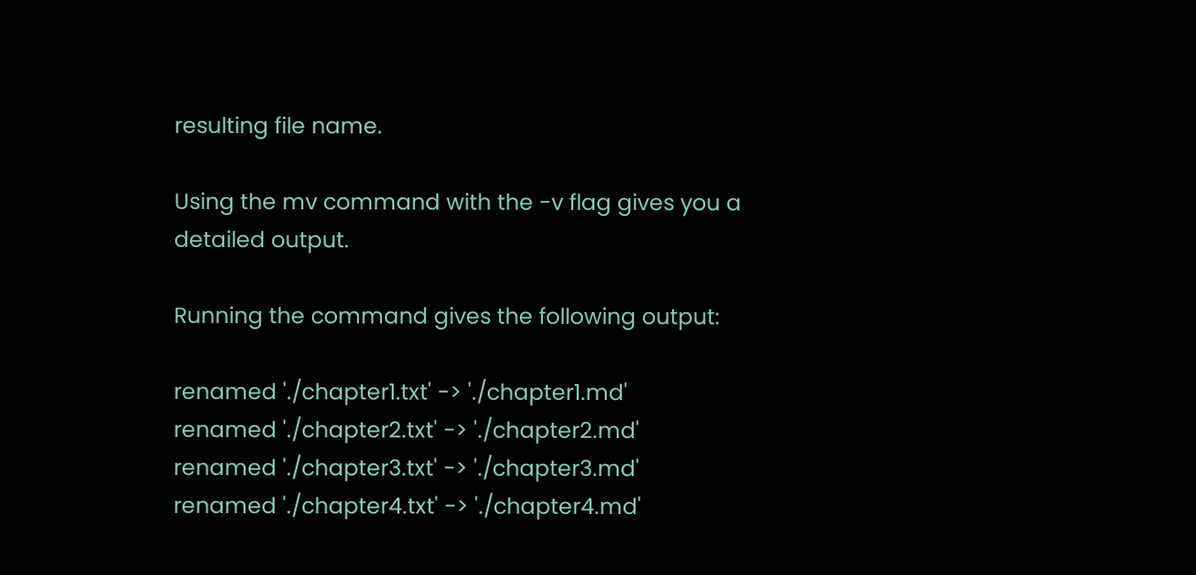resulting file name.

Using the mv command with the -v flag gives you a detailed output.

Running the command gives the following output:

renamed './chapter1.txt' -> './chapter1.md'
renamed './chapter2.txt' -> './chapter2.md'
renamed './chapter3.txt' -> './chapter3.md'
renamed './chapter4.txt' -> './chapter4.md'